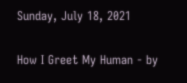Sunday, July 18, 2021

How I Greet My Human - by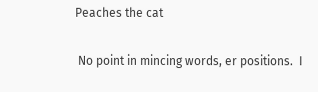Peaches the cat

 No point in mincing words, er positions.  I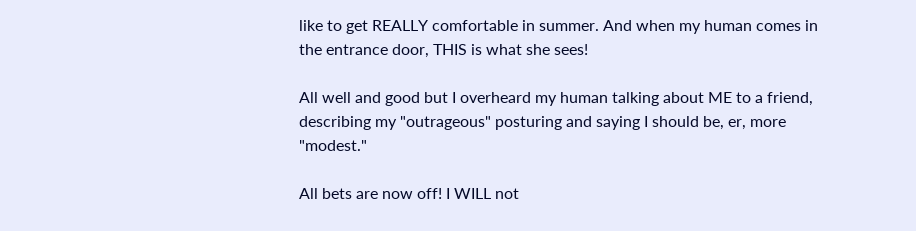like to get REALLY comfortable in summer. And when my human comes in the entrance door, THIS is what she sees!

All well and good but I overheard my human talking about ME to a friend, describing my "outrageous" posturing and saying I should be, er, more "modest."

All bets are now off! I WILL not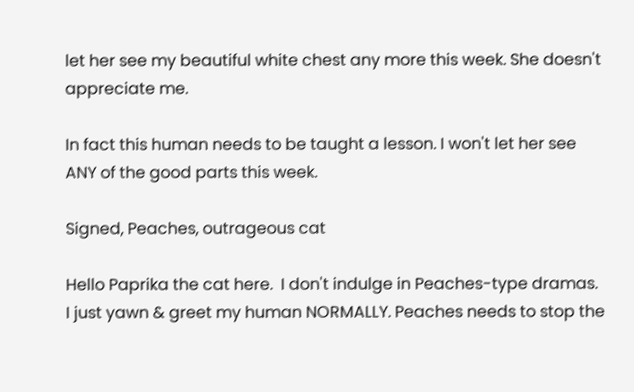let her see my beautiful white chest any more this week. She doesn't appreciate me.

In fact this human needs to be taught a lesson. I won't let her see ANY of the good parts this week.

Signed, Peaches, outrageous cat

Hello Paprika the cat here.  I don't indulge in Peaches-type dramas.  I just yawn & greet my human NORMALLY. Peaches needs to stop the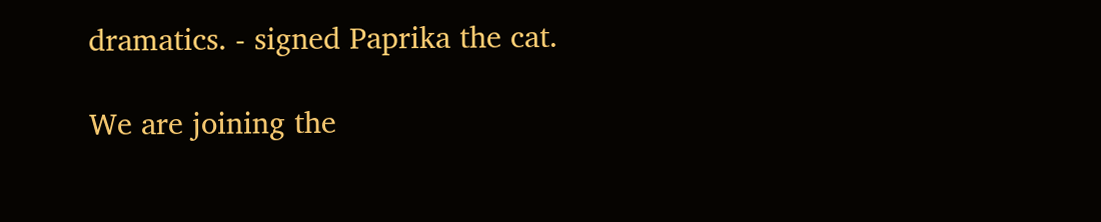dramatics. - signed Paprika the cat.

We are joining the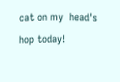cat on my  head's hop today!